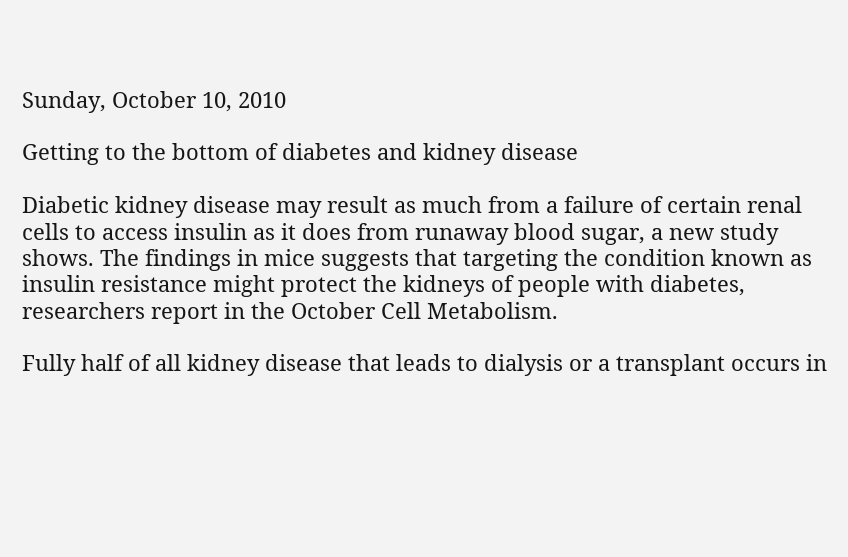Sunday, October 10, 2010

Getting to the bottom of diabetes and kidney disease

Diabetic kidney disease may result as much from a failure of certain renal cells to access insulin as it does from runaway blood sugar, a new study shows. The findings in mice suggests that targeting the condition known as insulin resistance might protect the kidneys of people with diabetes, researchers report in the October Cell Metabolism.

Fully half of all kidney disease that leads to dialysis or a transplant occurs in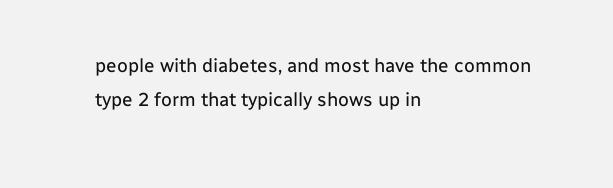people with diabetes, and most have the common type 2 form that typically shows up in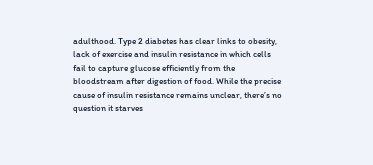adulthood. Type 2 diabetes has clear links to obesity, lack of exercise and insulin resistance in which cells fail to capture glucose efficiently from the bloodstream after digestion of food. While the precise cause of insulin resistance remains unclear, there’s no question it starves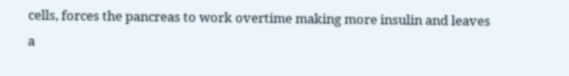cells, forces the pancreas to work overtime making more insulin and leaves a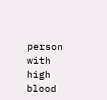person with high blood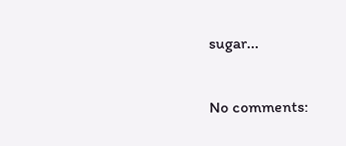sugar...

No comments: